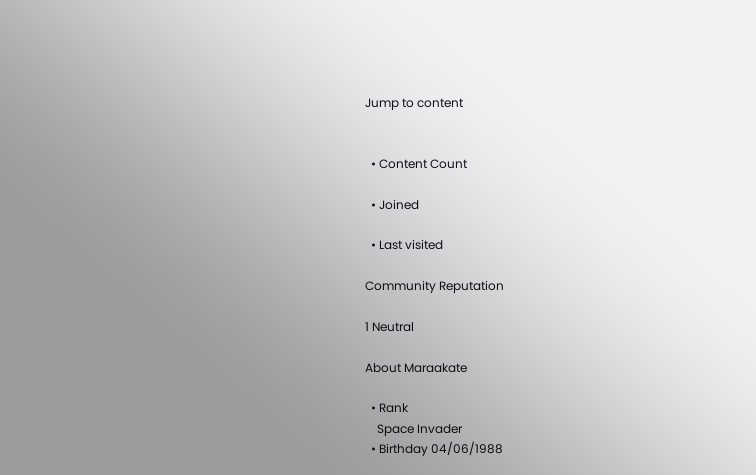Jump to content


  • Content Count

  • Joined

  • Last visited

Community Reputation

1 Neutral

About Maraakate

  • Rank
    Space Invader
  • Birthday 04/06/1988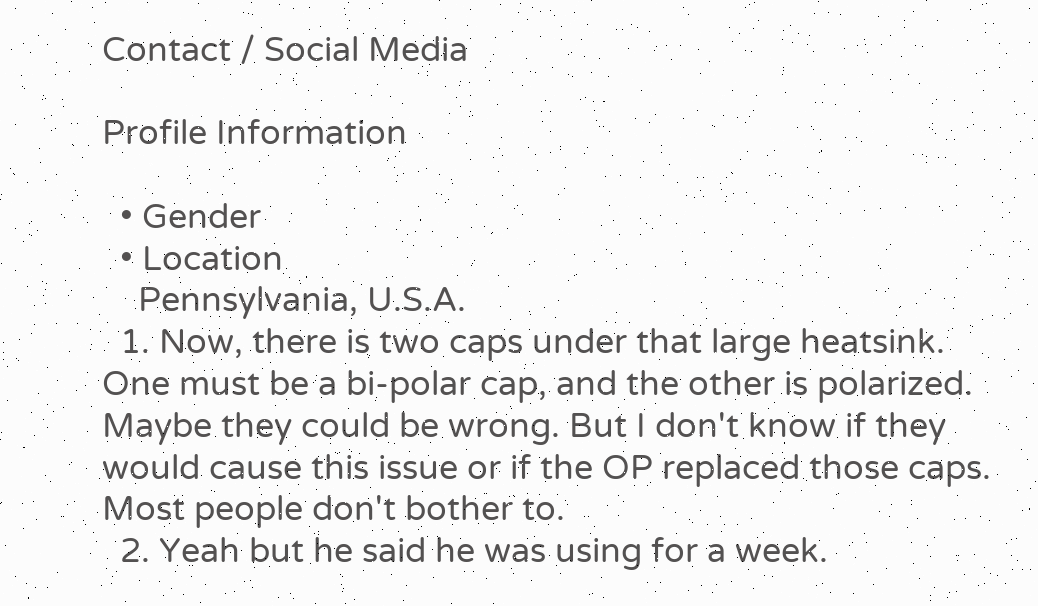Contact / Social Media

Profile Information

  • Gender
  • Location
    Pennsylvania, U.S.A.
  1. Now, there is two caps under that large heatsink. One must be a bi-polar cap, and the other is polarized. Maybe they could be wrong. But I don't know if they would cause this issue or if the OP replaced those caps. Most people don't bother to.
  2. Yeah but he said he was using for a week.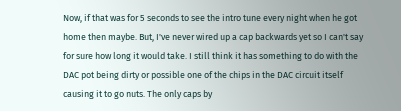Now, if that was for 5 seconds to see the intro tune every night when he got home then maybe. But, I've never wired up a cap backwards yet so I can't say for sure how long it would take. I still think it has something to do with the DAC pot being dirty or possible one of the chips in the DAC circuit itself causing it to go nuts. The only caps by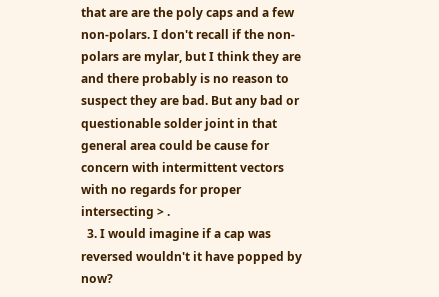that are are the poly caps and a few non-polars. I don't recall if the non-polars are mylar, but I think they are and there probably is no reason to suspect they are bad. But any bad or questionable solder joint in that general area could be cause for concern with intermittent vectors with no regards for proper intersecting > .
  3. I would imagine if a cap was reversed wouldn't it have popped by now?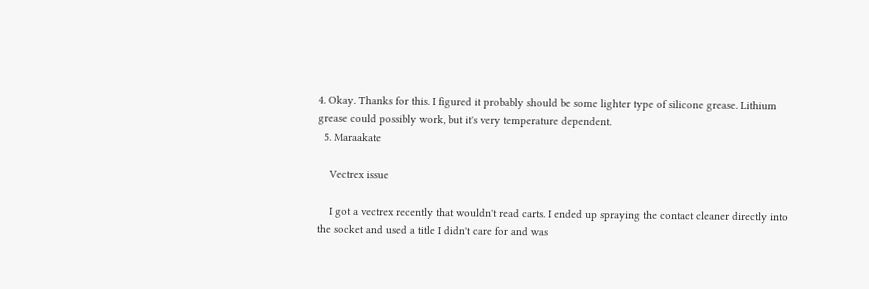4. Okay. Thanks for this. I figured it probably should be some lighter type of silicone grease. Lithium grease could possibly work, but it's very temperature dependent.
  5. Maraakate

    Vectrex issue

    I got a vectrex recently that wouldn't read carts. I ended up spraying the contact cleaner directly into the socket and used a title I didn't care for and was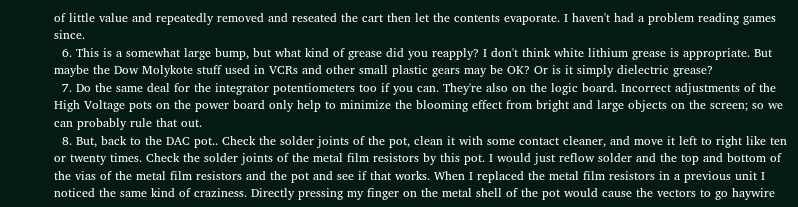of little value and repeatedly removed and reseated the cart then let the contents evaporate. I haven't had a problem reading games since.
  6. This is a somewhat large bump, but what kind of grease did you reapply? I don't think white lithium grease is appropriate. But maybe the Dow Molykote stuff used in VCRs and other small plastic gears may be OK? Or is it simply dielectric grease?
  7. Do the same deal for the integrator potentiometers too if you can. They're also on the logic board. Incorrect adjustments of the High Voltage pots on the power board only help to minimize the blooming effect from bright and large objects on the screen; so we can probably rule that out.
  8. But, back to the DAC pot.. Check the solder joints of the pot, clean it with some contact cleaner, and move it left to right like ten or twenty times. Check the solder joints of the metal film resistors by this pot. I would just reflow solder and the top and bottom of the vias of the metal film resistors and the pot and see if that works. When I replaced the metal film resistors in a previous unit I noticed the same kind of craziness. Directly pressing my finger on the metal shell of the pot would cause the vectors to go haywire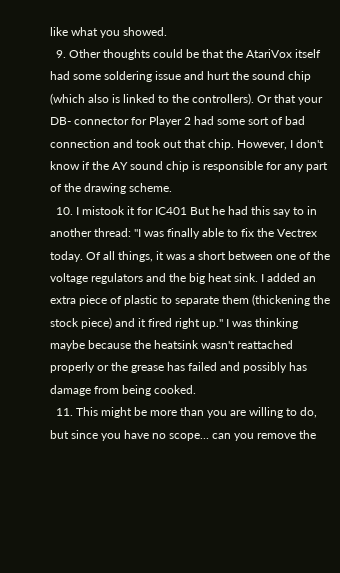like what you showed.
  9. Other thoughts could be that the AtariVox itself had some soldering issue and hurt the sound chip (which also is linked to the controllers). Or that your DB- connector for Player 2 had some sort of bad connection and took out that chip. However, I don't know if the AY sound chip is responsible for any part of the drawing scheme.
  10. I mistook it for IC401 But he had this say to in another thread: "I was finally able to fix the Vectrex today. Of all things, it was a short between one of the voltage regulators and the big heat sink. I added an extra piece of plastic to separate them (thickening the stock piece) and it fired right up." I was thinking maybe because the heatsink wasn't reattached properly or the grease has failed and possibly has damage from being cooked.
  11. This might be more than you are willing to do, but since you have no scope... can you remove the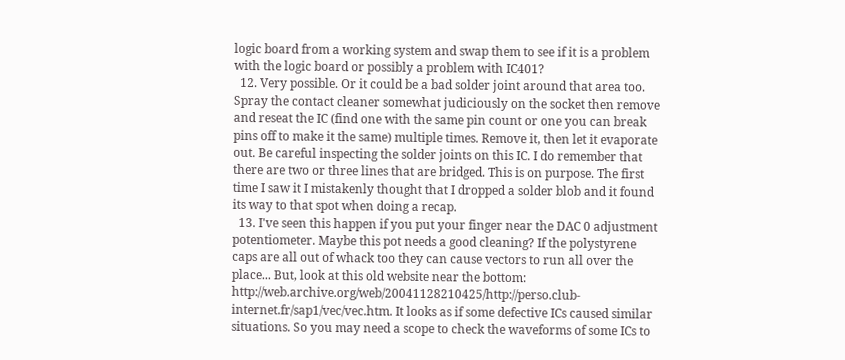logic board from a working system and swap them to see if it is a problem with the logic board or possibly a problem with IC401?
  12. Very possible. Or it could be a bad solder joint around that area too. Spray the contact cleaner somewhat judiciously on the socket then remove and reseat the IC (find one with the same pin count or one you can break pins off to make it the same) multiple times. Remove it, then let it evaporate out. Be careful inspecting the solder joints on this IC. I do remember that there are two or three lines that are bridged. This is on purpose. The first time I saw it I mistakenly thought that I dropped a solder blob and it found its way to that spot when doing a recap.
  13. I've seen this happen if you put your finger near the DAC 0 adjustment potentiometer. Maybe this pot needs a good cleaning? If the polystyrene caps are all out of whack too they can cause vectors to run all over the place... But, look at this old website near the bottom: http://web.archive.org/web/20041128210425/http://perso.club-internet.fr/sap1/vec/vec.htm. It looks as if some defective ICs caused similar situations. So you may need a scope to check the waveforms of some ICs to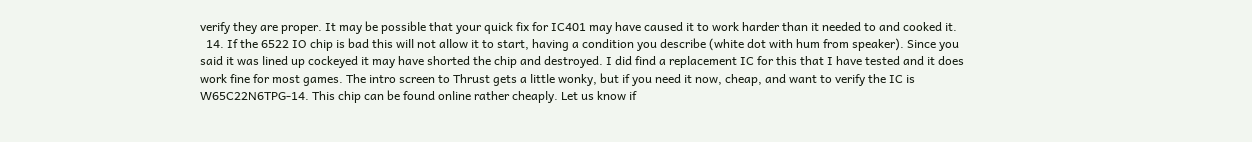verify they are proper. It may be possible that your quick fix for IC401 may have caused it to work harder than it needed to and cooked it.
  14. If the 6522 IO chip is bad this will not allow it to start, having a condition you describe (white dot with hum from speaker). Since you said it was lined up cockeyed it may have shorted the chip and destroyed. I did find a replacement IC for this that I have tested and it does work fine for most games. The intro screen to Thrust gets a little wonky, but if you need it now, cheap, and want to verify the IC is W65C22N6TPG-14. This chip can be found online rather cheaply. Let us know if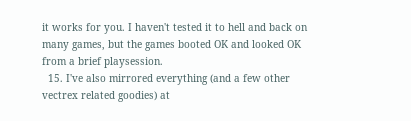it works for you. I haven't tested it to hell and back on many games, but the games booted OK and looked OK from a brief playsession.
  15. I've also mirrored everything (and a few other vectrex related goodies) at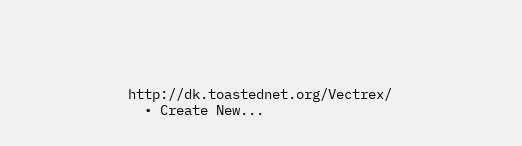http://dk.toastednet.org/Vectrex/
  • Create New...